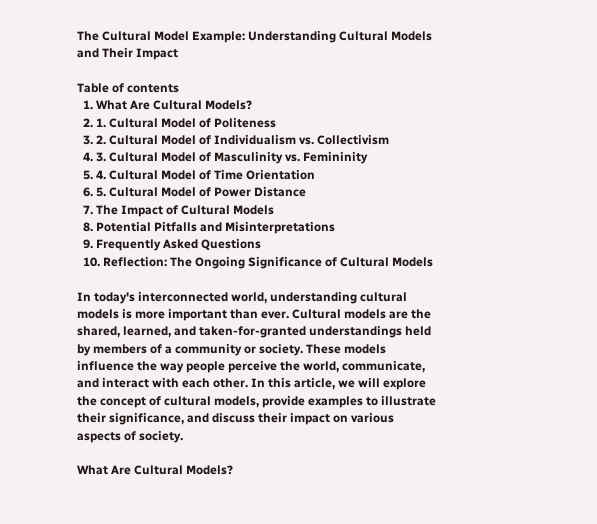The Cultural Model Example: Understanding Cultural Models and Their Impact

Table of contents
  1. What Are Cultural Models?
  2. 1. Cultural Model of Politeness
  3. 2. Cultural Model of Individualism vs. Collectivism
  4. 3. Cultural Model of Masculinity vs. Femininity
  5. 4. Cultural Model of Time Orientation
  6. 5. Cultural Model of Power Distance
  7. The Impact of Cultural Models
  8. Potential Pitfalls and Misinterpretations
  9. Frequently Asked Questions
  10. Reflection: The Ongoing Significance of Cultural Models

In today's interconnected world, understanding cultural models is more important than ever. Cultural models are the shared, learned, and taken-for-granted understandings held by members of a community or society. These models influence the way people perceive the world, communicate, and interact with each other. In this article, we will explore the concept of cultural models, provide examples to illustrate their significance, and discuss their impact on various aspects of society.

What Are Cultural Models?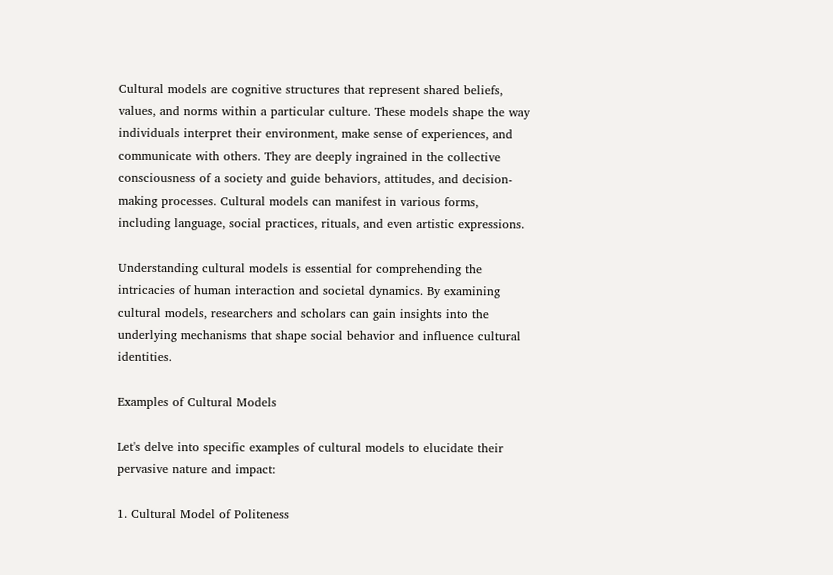Cultural models are cognitive structures that represent shared beliefs, values, and norms within a particular culture. These models shape the way individuals interpret their environment, make sense of experiences, and communicate with others. They are deeply ingrained in the collective consciousness of a society and guide behaviors, attitudes, and decision-making processes. Cultural models can manifest in various forms, including language, social practices, rituals, and even artistic expressions.

Understanding cultural models is essential for comprehending the intricacies of human interaction and societal dynamics. By examining cultural models, researchers and scholars can gain insights into the underlying mechanisms that shape social behavior and influence cultural identities.

Examples of Cultural Models

Let's delve into specific examples of cultural models to elucidate their pervasive nature and impact:

1. Cultural Model of Politeness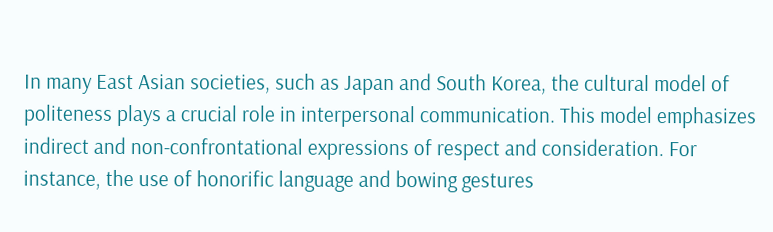In many East Asian societies, such as Japan and South Korea, the cultural model of politeness plays a crucial role in interpersonal communication. This model emphasizes indirect and non-confrontational expressions of respect and consideration. For instance, the use of honorific language and bowing gestures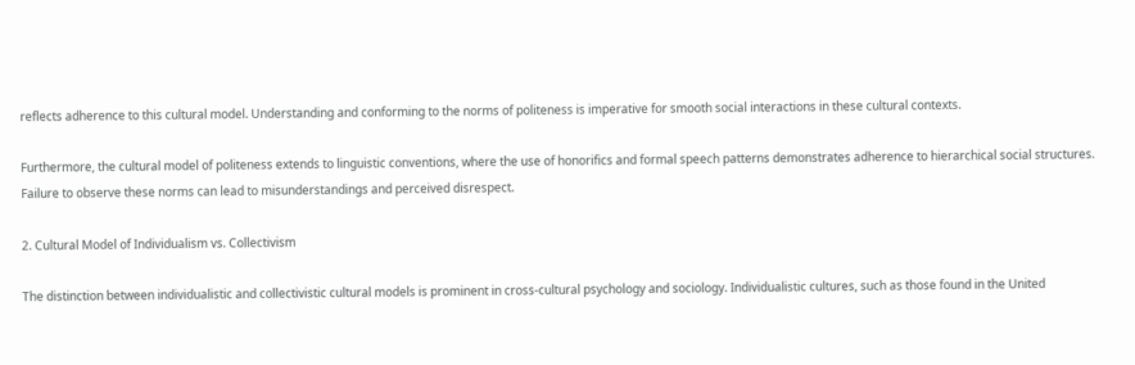reflects adherence to this cultural model. Understanding and conforming to the norms of politeness is imperative for smooth social interactions in these cultural contexts.

Furthermore, the cultural model of politeness extends to linguistic conventions, where the use of honorifics and formal speech patterns demonstrates adherence to hierarchical social structures. Failure to observe these norms can lead to misunderstandings and perceived disrespect.

2. Cultural Model of Individualism vs. Collectivism

The distinction between individualistic and collectivistic cultural models is prominent in cross-cultural psychology and sociology. Individualistic cultures, such as those found in the United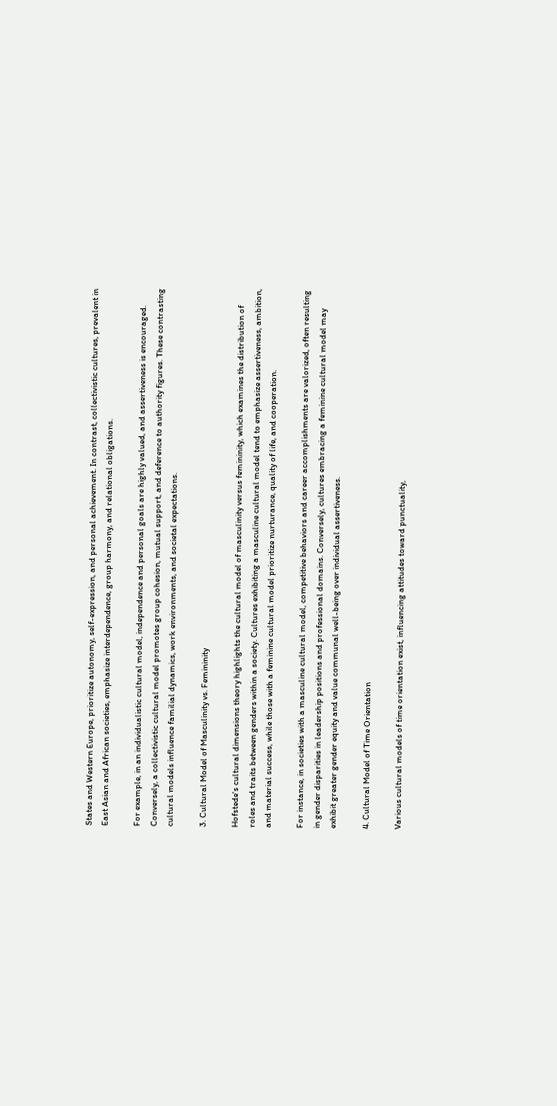States and Western Europe, prioritize autonomy, self-expression, and personal achievement. In contrast, collectivistic cultures, prevalent in East Asian and African societies, emphasize interdependence, group harmony, and relational obligations.

For example, in an individualistic cultural model, independence and personal goals are highly valued, and assertiveness is encouraged. Conversely, a collectivistic cultural model promotes group cohesion, mutual support, and deference to authority figures. These contrasting cultural models influence familial dynamics, work environments, and societal expectations.

3. Cultural Model of Masculinity vs. Femininity

Hofstede's cultural dimensions theory highlights the cultural model of masculinity versus femininity, which examines the distribution of roles and traits between genders within a society. Cultures exhibiting a masculine cultural model tend to emphasize assertiveness, ambition, and material success, while those with a feminine cultural model prioritize nurturance, quality of life, and cooperation.

For instance, in societies with a masculine cultural model, competitive behaviors and career accomplishments are valorized, often resulting in gender disparities in leadership positions and professional domains. Conversely, cultures embracing a feminine cultural model may exhibit greater gender equity and value communal well-being over individual assertiveness.

4. Cultural Model of Time Orientation

Various cultural models of time orientation exist, influencing attitudes toward punctuality,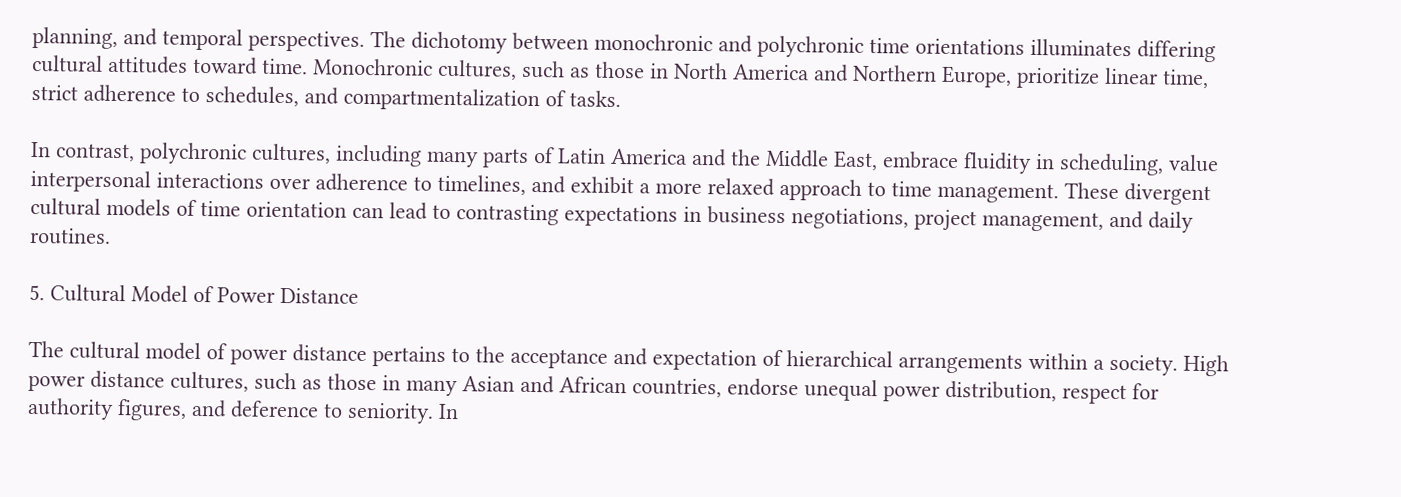planning, and temporal perspectives. The dichotomy between monochronic and polychronic time orientations illuminates differing cultural attitudes toward time. Monochronic cultures, such as those in North America and Northern Europe, prioritize linear time, strict adherence to schedules, and compartmentalization of tasks.

In contrast, polychronic cultures, including many parts of Latin America and the Middle East, embrace fluidity in scheduling, value interpersonal interactions over adherence to timelines, and exhibit a more relaxed approach to time management. These divergent cultural models of time orientation can lead to contrasting expectations in business negotiations, project management, and daily routines.

5. Cultural Model of Power Distance

The cultural model of power distance pertains to the acceptance and expectation of hierarchical arrangements within a society. High power distance cultures, such as those in many Asian and African countries, endorse unequal power distribution, respect for authority figures, and deference to seniority. In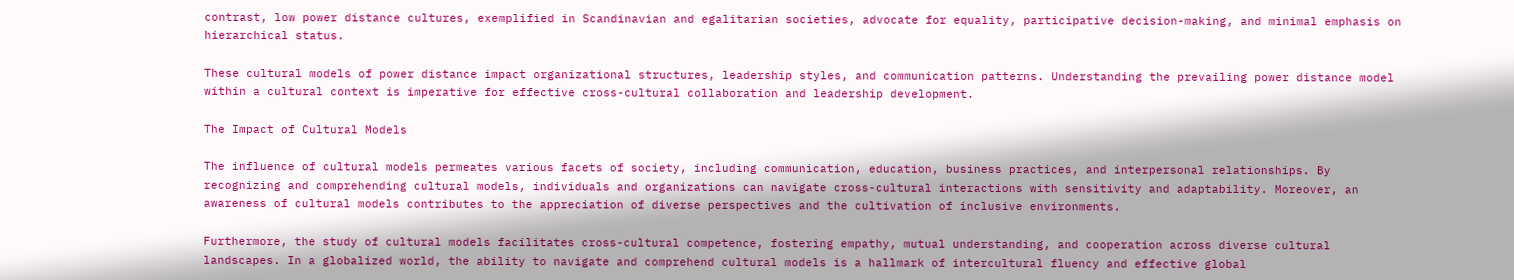contrast, low power distance cultures, exemplified in Scandinavian and egalitarian societies, advocate for equality, participative decision-making, and minimal emphasis on hierarchical status.

These cultural models of power distance impact organizational structures, leadership styles, and communication patterns. Understanding the prevailing power distance model within a cultural context is imperative for effective cross-cultural collaboration and leadership development.

The Impact of Cultural Models

The influence of cultural models permeates various facets of society, including communication, education, business practices, and interpersonal relationships. By recognizing and comprehending cultural models, individuals and organizations can navigate cross-cultural interactions with sensitivity and adaptability. Moreover, an awareness of cultural models contributes to the appreciation of diverse perspectives and the cultivation of inclusive environments.

Furthermore, the study of cultural models facilitates cross-cultural competence, fostering empathy, mutual understanding, and cooperation across diverse cultural landscapes. In a globalized world, the ability to navigate and comprehend cultural models is a hallmark of intercultural fluency and effective global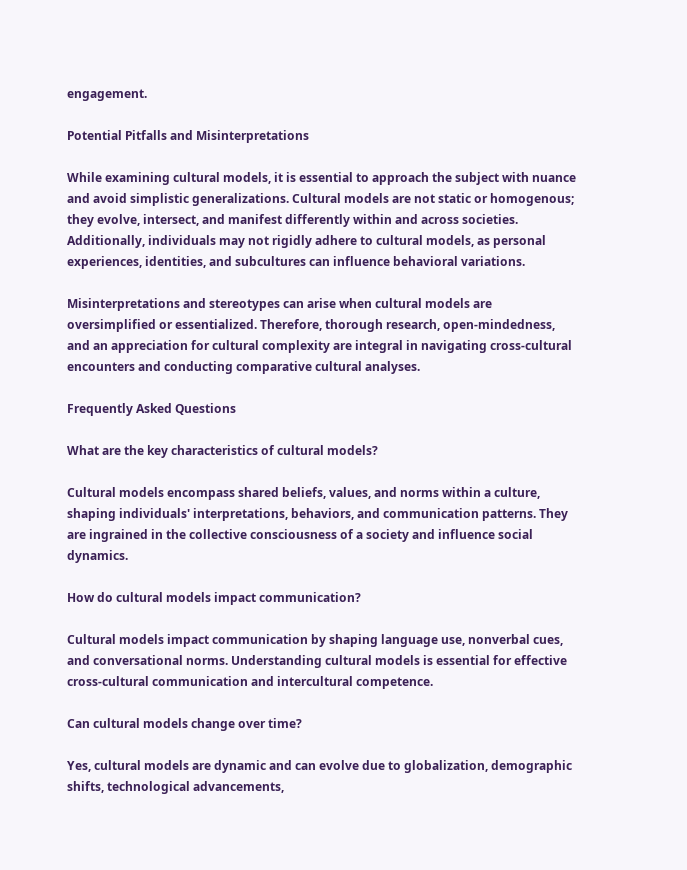engagement.

Potential Pitfalls and Misinterpretations

While examining cultural models, it is essential to approach the subject with nuance and avoid simplistic generalizations. Cultural models are not static or homogenous; they evolve, intersect, and manifest differently within and across societies. Additionally, individuals may not rigidly adhere to cultural models, as personal experiences, identities, and subcultures can influence behavioral variations.

Misinterpretations and stereotypes can arise when cultural models are oversimplified or essentialized. Therefore, thorough research, open-mindedness, and an appreciation for cultural complexity are integral in navigating cross-cultural encounters and conducting comparative cultural analyses.

Frequently Asked Questions

What are the key characteristics of cultural models?

Cultural models encompass shared beliefs, values, and norms within a culture, shaping individuals' interpretations, behaviors, and communication patterns. They are ingrained in the collective consciousness of a society and influence social dynamics.

How do cultural models impact communication?

Cultural models impact communication by shaping language use, nonverbal cues, and conversational norms. Understanding cultural models is essential for effective cross-cultural communication and intercultural competence.

Can cultural models change over time?

Yes, cultural models are dynamic and can evolve due to globalization, demographic shifts, technological advancements,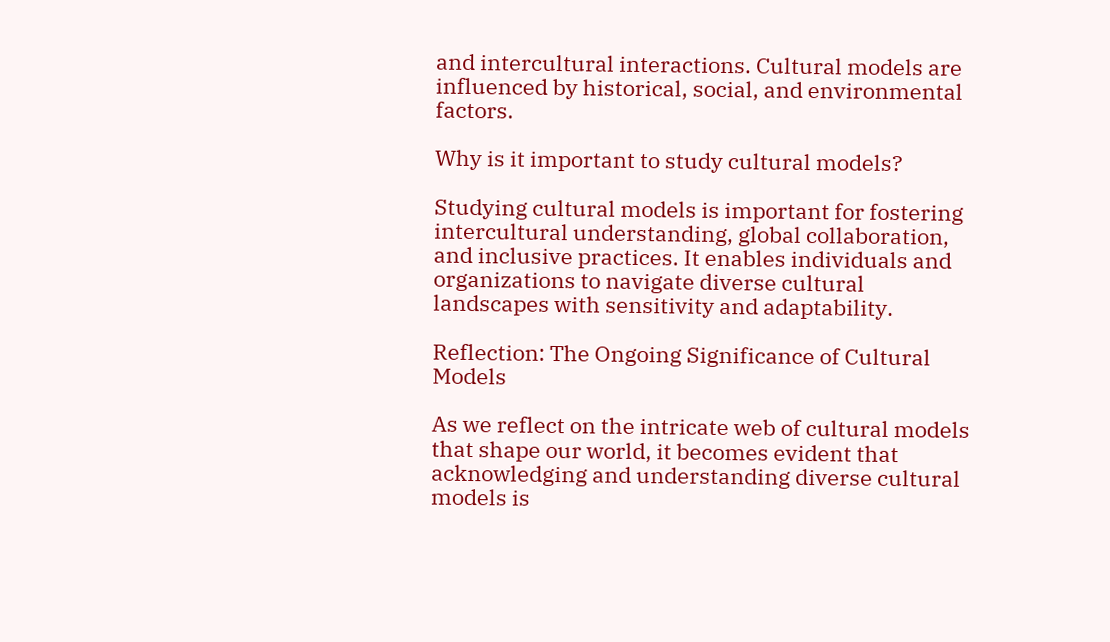and intercultural interactions. Cultural models are influenced by historical, social, and environmental factors.

Why is it important to study cultural models?

Studying cultural models is important for fostering intercultural understanding, global collaboration, and inclusive practices. It enables individuals and organizations to navigate diverse cultural landscapes with sensitivity and adaptability.

Reflection: The Ongoing Significance of Cultural Models

As we reflect on the intricate web of cultural models that shape our world, it becomes evident that acknowledging and understanding diverse cultural models is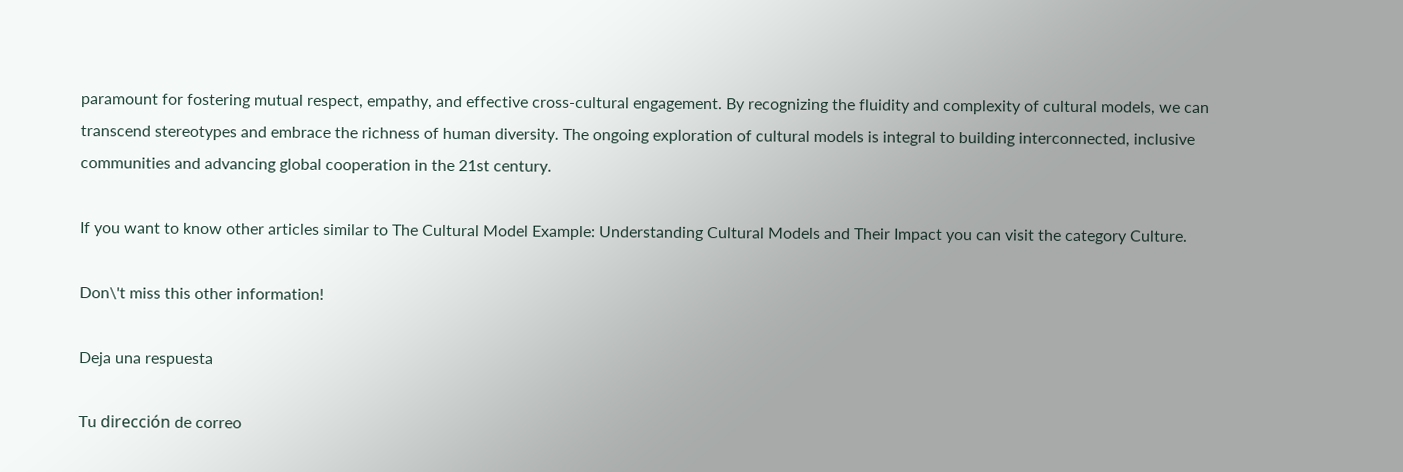paramount for fostering mutual respect, empathy, and effective cross-cultural engagement. By recognizing the fluidity and complexity of cultural models, we can transcend stereotypes and embrace the richness of human diversity. The ongoing exploration of cultural models is integral to building interconnected, inclusive communities and advancing global cooperation in the 21st century.

If you want to know other articles similar to The Cultural Model Example: Understanding Cultural Models and Their Impact you can visit the category Culture.

Don\'t miss this other information!

Deja una respuesta

Tu dirección de correo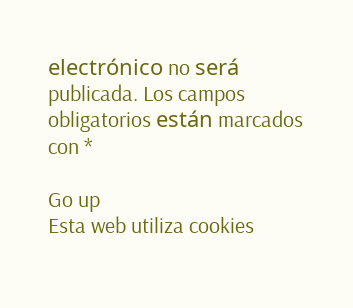electrónico no será publicada. Los campos obligatorios están marcados con *

Go up
Esta web utiliza cookies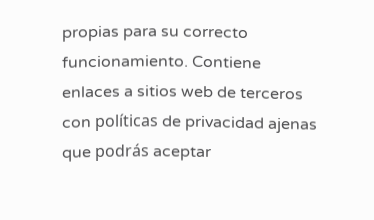propias para su correcto funcionamiento. Contiene enlaces a sitios web de terceros con políticas de privacidad ajenas que podrás aceptar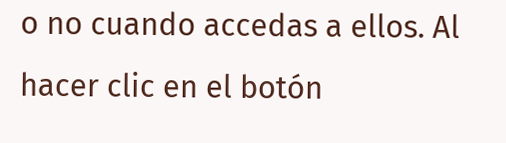o no cuando accedas a ellos. Al hacer clic en el botón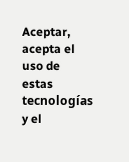Aceptar, acepta el uso de estas tecnologías y el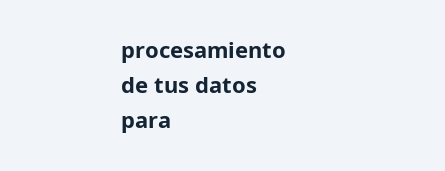procesamiento de tus datos para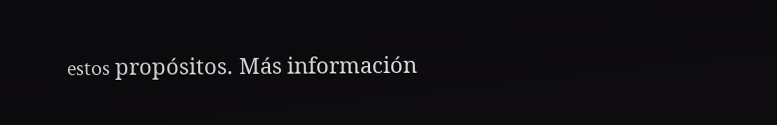estos propósitos. Más información